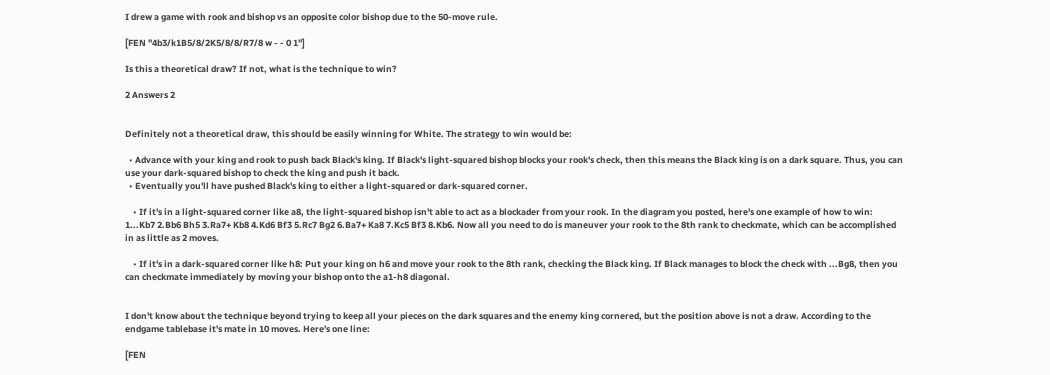I drew a game with rook and bishop vs an opposite color bishop due to the 50-move rule.

[FEN "4b3/k1B5/8/2K5/8/8/R7/8 w - - 0 1"]

Is this a theoretical draw? If not, what is the technique to win?

2 Answers 2


Definitely not a theoretical draw, this should be easily winning for White. The strategy to win would be:

  • Advance with your king and rook to push back Black's king. If Black's light-squared bishop blocks your rook's check, then this means the Black king is on a dark square. Thus, you can use your dark-squared bishop to check the king and push it back.
  • Eventually you'll have pushed Black's king to either a light-squared or dark-squared corner.

    • If it's in a light-squared corner like a8, the light-squared bishop isn't able to act as a blockader from your rook. In the diagram you posted, here's one example of how to win: 1...Kb7 2.Bb6 Bh5 3.Ra7+ Kb8 4.Kd6 Bf3 5.Rc7 Bg2 6.Ba7+ Ka8 7.Kc5 Bf3 8.Kb6. Now all you need to do is maneuver your rook to the 8th rank to checkmate, which can be accomplished in as little as 2 moves.

    • If it's in a dark-squared corner like h8: Put your king on h6 and move your rook to the 8th rank, checking the Black king. If Black manages to block the check with ...Bg8, then you can checkmate immediately by moving your bishop onto the a1-h8 diagonal.


I don't know about the technique beyond trying to keep all your pieces on the dark squares and the enemy king cornered, but the position above is not a draw. According to the endgame tablebase it's mate in 10 moves. Here's one line:

[FEN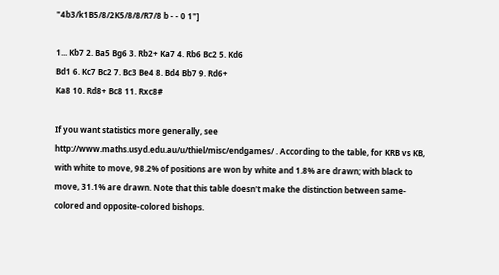"4b3/k1B5/8/2K5/8/8/R7/8 b - - 0 1"]

1... Kb7 2. Ba5 Bg6 3. Rb2+ Ka7 4. Rb6 Bc2 5. Kd6
Bd1 6. Kc7 Bc2 7. Bc3 Be4 8. Bd4 Bb7 9. Rd6+
Ka8 10. Rd8+ Bc8 11. Rxc8#

If you want statistics more generally, see http://www.maths.usyd.edu.au/u/thiel/misc/endgames/ . According to the table, for KRB vs KB, with white to move, 98.2% of positions are won by white and 1.8% are drawn; with black to move, 31.1% are drawn. Note that this table doesn't make the distinction between same-colored and opposite-colored bishops.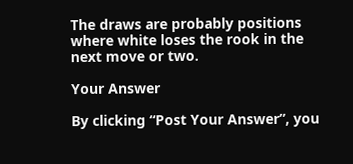The draws are probably positions where white loses the rook in the next move or two.

Your Answer

By clicking “Post Your Answer”, you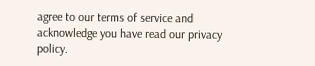agree to our terms of service and acknowledge you have read our privacy policy.